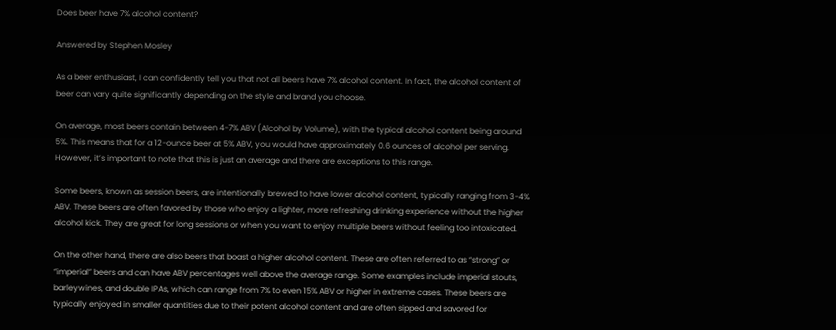Does beer have 7% alcohol content?

Answered by Stephen Mosley

As a beer enthusiast, I can confidently tell you that not all beers have 7% alcohol content. In fact, the alcohol content of beer can vary quite significantly depending on the style and brand you choose.

On average, most beers contain between 4-7% ABV (Alcohol by Volume), with the typical alcohol content being around 5%. This means that for a 12-ounce beer at 5% ABV, you would have approximately 0.6 ounces of alcohol per serving. However, it’s important to note that this is just an average and there are exceptions to this range.

Some beers, known as session beers, are intentionally brewed to have lower alcohol content, typically ranging from 3-4% ABV. These beers are often favored by those who enjoy a lighter, more refreshing drinking experience without the higher alcohol kick. They are great for long sessions or when you want to enjoy multiple beers without feeling too intoxicated.

On the other hand, there are also beers that boast a higher alcohol content. These are often referred to as “strong” or “imperial” beers and can have ABV percentages well above the average range. Some examples include imperial stouts, barleywines, and double IPAs, which can range from 7% to even 15% ABV or higher in extreme cases. These beers are typically enjoyed in smaller quantities due to their potent alcohol content and are often sipped and savored for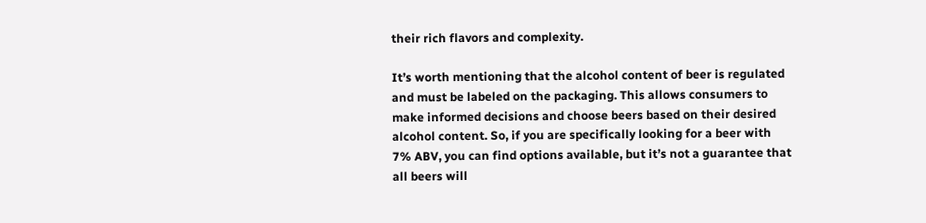their rich flavors and complexity.

It’s worth mentioning that the alcohol content of beer is regulated and must be labeled on the packaging. This allows consumers to make informed decisions and choose beers based on their desired alcohol content. So, if you are specifically looking for a beer with 7% ABV, you can find options available, but it’s not a guarantee that all beers will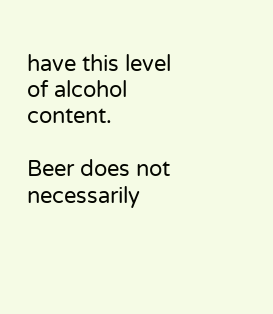have this level of alcohol content.

Beer does not necessarily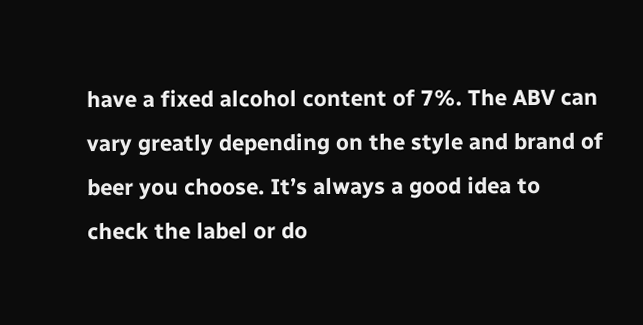have a fixed alcohol content of 7%. The ABV can vary greatly depending on the style and brand of beer you choose. It’s always a good idea to check the label or do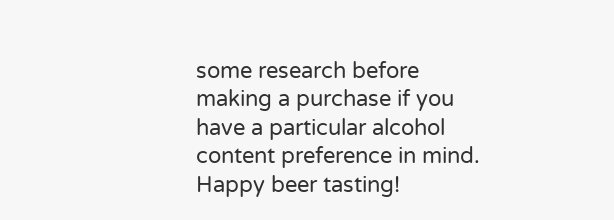some research before making a purchase if you have a particular alcohol content preference in mind. Happy beer tasting!